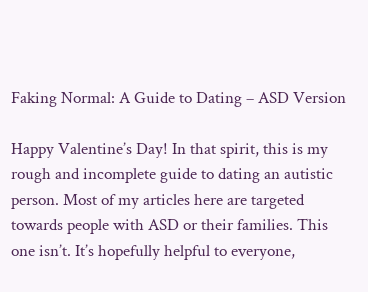Faking Normal: A Guide to Dating – ASD Version

Happy Valentine’s Day! In that spirit, this is my rough and incomplete guide to dating an autistic person. Most of my articles here are targeted towards people with ASD or their families. This one isn’t. It’s hopefully helpful to everyone,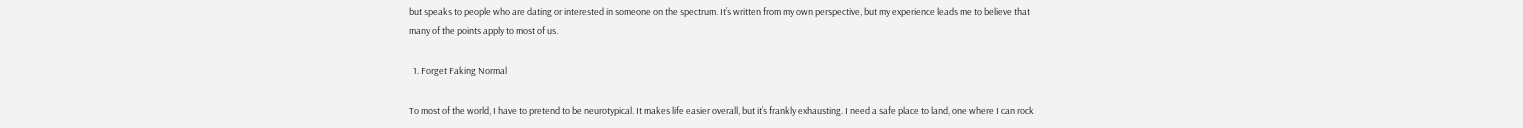but speaks to people who are dating or interested in someone on the spectrum. It’s written from my own perspective, but my experience leads me to believe that many of the points apply to most of us.

  1. Forget Faking Normal

To most of the world, I have to pretend to be neurotypical. It makes life easier overall, but it’s frankly exhausting. I need a safe place to land, one where I can rock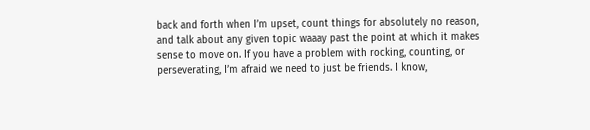back and forth when I’m upset, count things for absolutely no reason, and talk about any given topic waaay past the point at which it makes sense to move on. If you have a problem with rocking, counting, or perseverating, I’m afraid we need to just be friends. I know,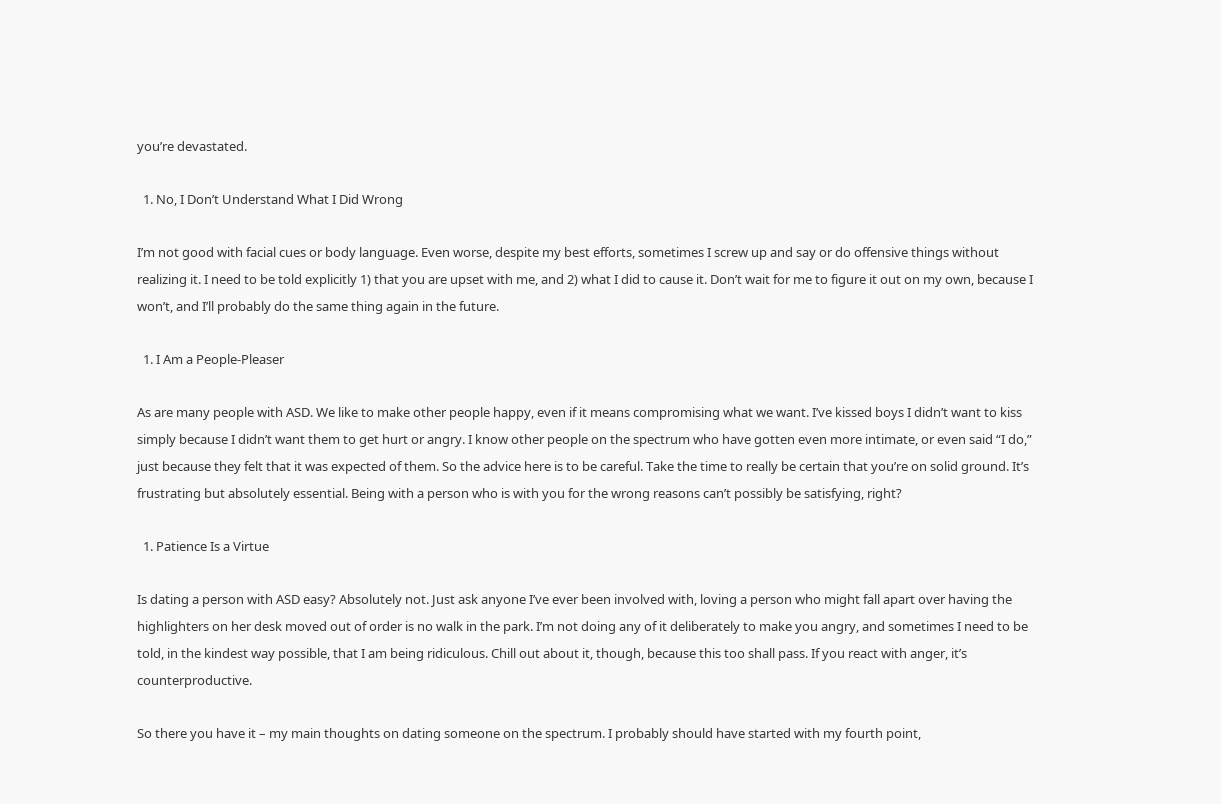you’re devastated.

  1. No, I Don’t Understand What I Did Wrong

I’m not good with facial cues or body language. Even worse, despite my best efforts, sometimes I screw up and say or do offensive things without realizing it. I need to be told explicitly 1) that you are upset with me, and 2) what I did to cause it. Don’t wait for me to figure it out on my own, because I won’t, and I’ll probably do the same thing again in the future.

  1. I Am a People-Pleaser

As are many people with ASD. We like to make other people happy, even if it means compromising what we want. I’ve kissed boys I didn’t want to kiss simply because I didn’t want them to get hurt or angry. I know other people on the spectrum who have gotten even more intimate, or even said “I do,” just because they felt that it was expected of them. So the advice here is to be careful. Take the time to really be certain that you’re on solid ground. It’s frustrating but absolutely essential. Being with a person who is with you for the wrong reasons can’t possibly be satisfying, right?

  1. Patience Is a Virtue

Is dating a person with ASD easy? Absolutely not. Just ask anyone I’ve ever been involved with, loving a person who might fall apart over having the highlighters on her desk moved out of order is no walk in the park. I’m not doing any of it deliberately to make you angry, and sometimes I need to be told, in the kindest way possible, that I am being ridiculous. Chill out about it, though, because this too shall pass. If you react with anger, it’s counterproductive.

So there you have it – my main thoughts on dating someone on the spectrum. I probably should have started with my fourth point,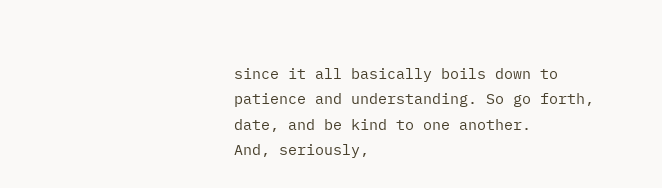since it all basically boils down to patience and understanding. So go forth, date, and be kind to one another.
And, seriously,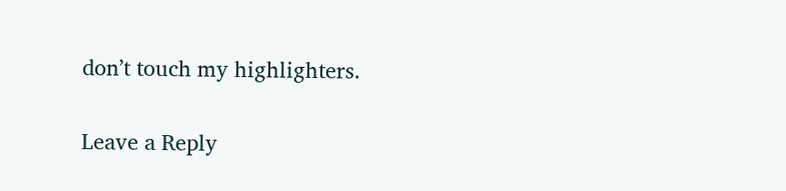don’t touch my highlighters.

Leave a Reply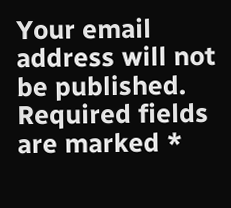Your email address will not be published. Required fields are marked *